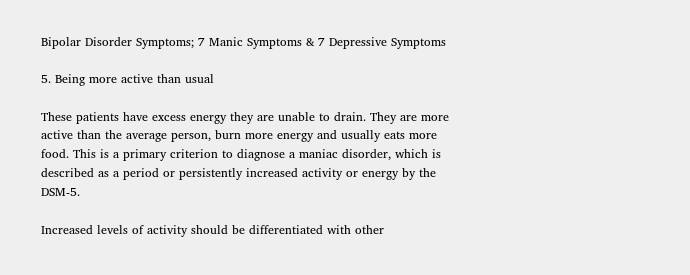Bipolar Disorder Symptoms; 7 Manic Symptoms & 7 Depressive Symptoms

5. Being more active than usual

These patients have excess energy they are unable to drain. They are more active than the average person, burn more energy and usually eats more food. This is a primary criterion to diagnose a maniac disorder, which is described as a period or persistently increased activity or energy by the DSM-5.

Increased levels of activity should be differentiated with other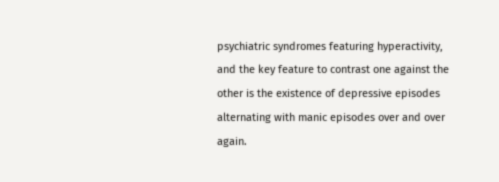psychiatric syndromes featuring hyperactivity, and the key feature to contrast one against the other is the existence of depressive episodes alternating with manic episodes over and over again.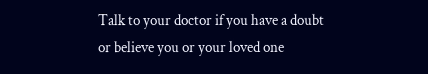Talk to your doctor if you have a doubt or believe you or your loved one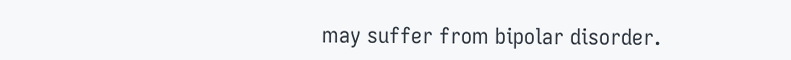may suffer from bipolar disorder.